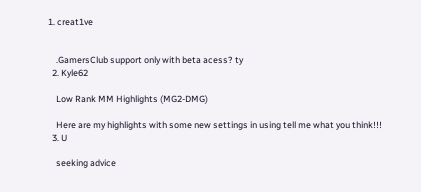1. creat1ve


    .GamersClub support only with beta acess? ty
  2. Kyle62

    Low Rank MM Highlights (MG2-DMG)

    Here are my highlights with some new settings in using tell me what you think!!!
  3. U

    seeking advice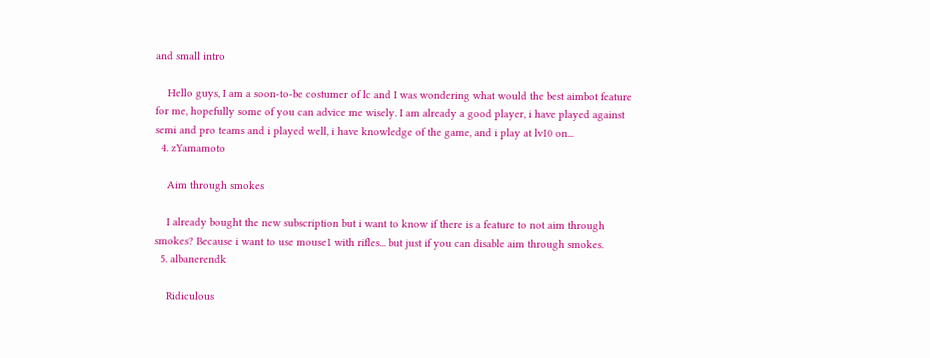and small intro

    Hello guys, I am a soon-to-be costumer of lc and I was wondering what would the best aimbot feature for me, hopefully some of you can advice me wisely. I am already a good player, i have played against semi and pro teams and i played well, i have knowledge of the game, and i play at lv10 on...
  4. zYamamoto

    Aim through smokes

    I already bought the new subscription but i want to know if there is a feature to not aim through smokes? Because i want to use mouse1 with rifles... but just if you can disable aim through smokes.
  5. albanerendk

    Ridiculous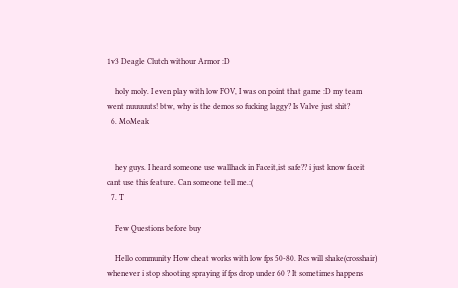1v3 Deagle Clutch withour Armor :D

    holy moly. I even play with low FOV, I was on point that game :D my team went nuuuuuts! btw, why is the demos so fucking laggy? Is Valve just shit?
  6. MoMeak


    hey guys. I heard someone use wallhack in Faceit,ist safe?? i just know faceit cant use this feature. Can someone tell me.:(
  7. T

    Few Questions before buy

    Hello community How cheat works with low fps 50-80. Rcs will shake(crosshair) whenever i stop shooting spraying if fps drop under 60 ? It sometimes happens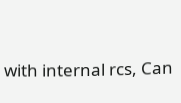with internal rcs, Can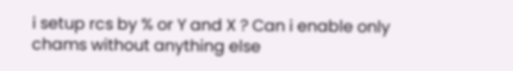i setup rcs by % or Y and X ? Can i enable only chams without anything else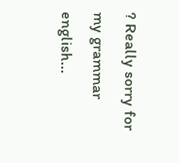? Really sorry for my grammar english...